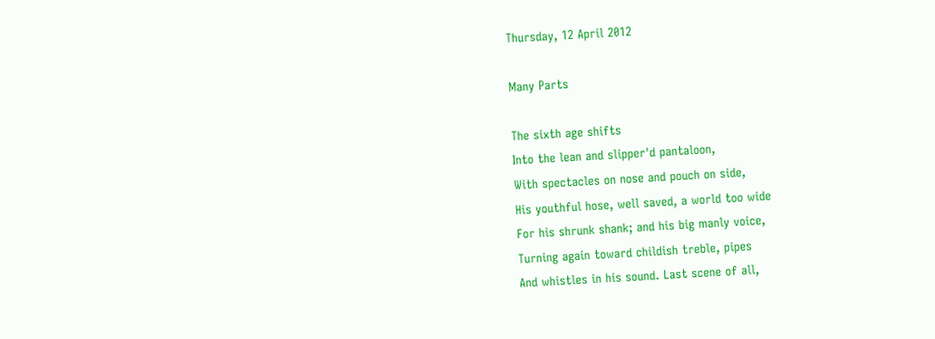Thursday, 12 April 2012

Many Parts

The sixth age shifts
Into the lean and slipper'd pantaloon,
With spectacles on nose and pouch on side,
His youthful hose, well saved, a world too wide
For his shrunk shank; and his big manly voice,
Turning again toward childish treble, pipes
And whistles in his sound. Last scene of all,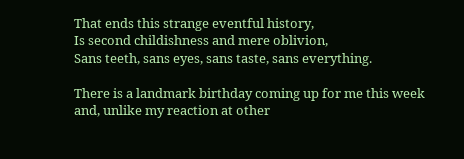That ends this strange eventful history,
Is second childishness and mere oblivion,
Sans teeth, sans eyes, sans taste, sans everything.

There is a landmark birthday coming up for me this week and, unlike my reaction at other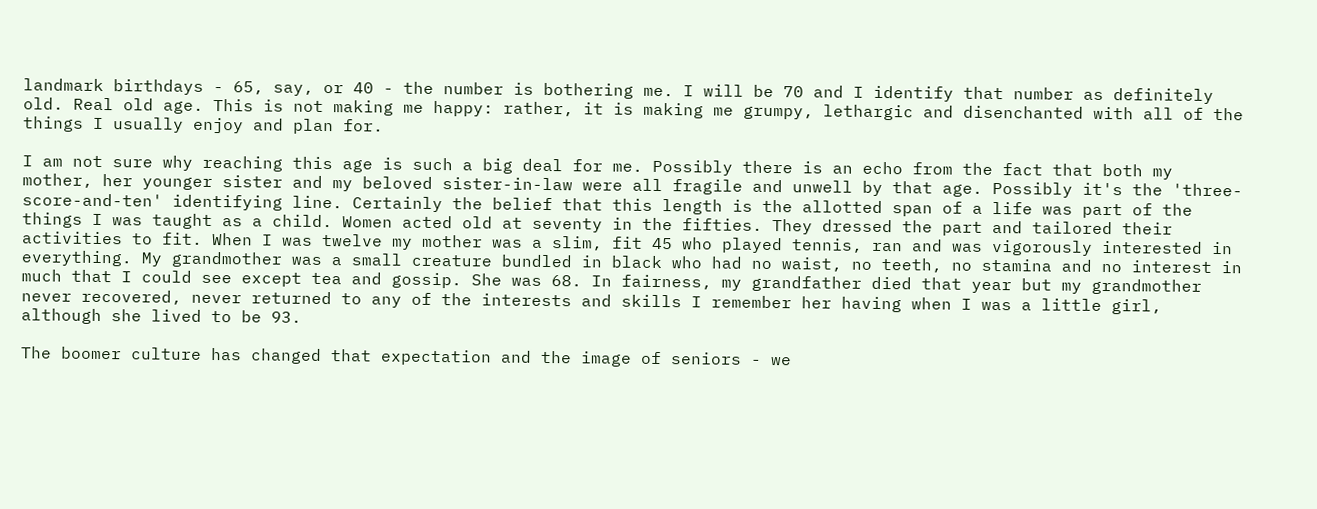landmark birthdays - 65, say, or 40 - the number is bothering me. I will be 70 and I identify that number as definitely old. Real old age. This is not making me happy: rather, it is making me grumpy, lethargic and disenchanted with all of the things I usually enjoy and plan for.

I am not sure why reaching this age is such a big deal for me. Possibly there is an echo from the fact that both my mother, her younger sister and my beloved sister-in-law were all fragile and unwell by that age. Possibly it's the 'three-score-and-ten' identifying line. Certainly the belief that this length is the allotted span of a life was part of the things I was taught as a child. Women acted old at seventy in the fifties. They dressed the part and tailored their activities to fit. When I was twelve my mother was a slim, fit 45 who played tennis, ran and was vigorously interested in everything. My grandmother was a small creature bundled in black who had no waist, no teeth, no stamina and no interest in much that I could see except tea and gossip. She was 68. In fairness, my grandfather died that year but my grandmother never recovered, never returned to any of the interests and skills I remember her having when I was a little girl, although she lived to be 93.

The boomer culture has changed that expectation and the image of seniors - we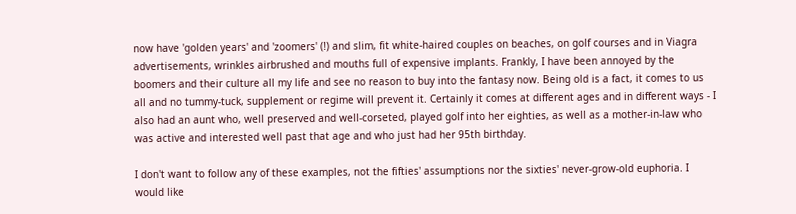now have 'golden years' and 'zoomers' (!) and slim, fit white-haired couples on beaches, on golf courses and in Viagra advertisements, wrinkles airbrushed and mouths full of expensive implants. Frankly, I have been annoyed by the boomers and their culture all my life and see no reason to buy into the fantasy now. Being old is a fact, it comes to us all and no tummy-tuck, supplement or regime will prevent it. Certainly it comes at different ages and in different ways - I also had an aunt who, well preserved and well-corseted, played golf into her eighties, as well as a mother-in-law who was active and interested well past that age and who just had her 95th birthday.

I don't want to follow any of these examples, not the fifties' assumptions nor the sixties' never-grow-old euphoria. I would like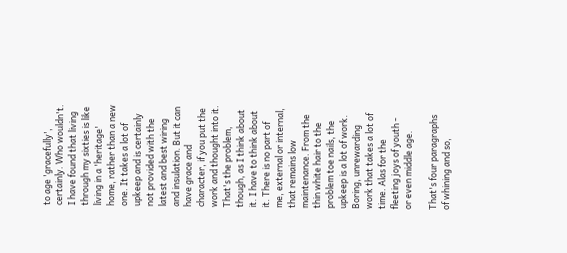to age 'gracefully', certainly. Who wouldn't. I have found that living through my sixties is like living in a 'heritage' home, rather than a new one. It takes a lot of upkeep and is certainly not provided with the latest and best wiring and insulation. But it can have grace and character, if you put the work and thought into it. That's the problem, though, as I think about it. I have to think about it. There is no part of me, external or internal, that remains low maintenance. From the thin white hair to the problem toe nails, the upkeep is a lot of work. Boring, unrewarding work that takes a lot of time. Alas for the fleeting joys of youth - or even middle age.

That's four paragraphs of whining and so,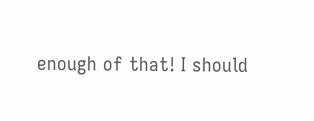enough of that! I should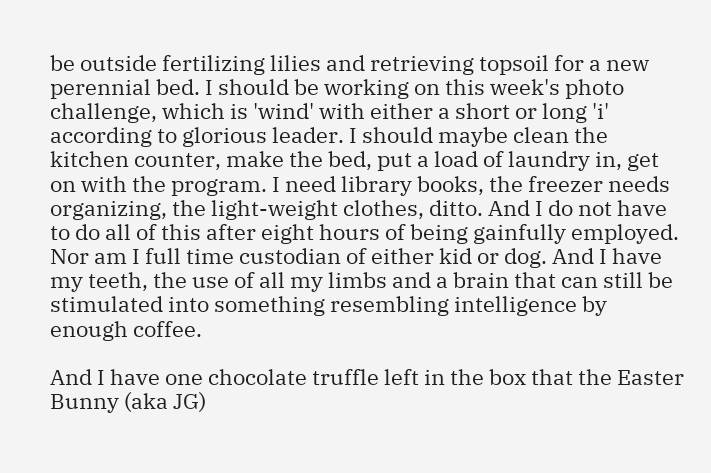be outside fertilizing lilies and retrieving topsoil for a new perennial bed. I should be working on this week's photo challenge, which is 'wind' with either a short or long 'i' according to glorious leader. I should maybe clean the kitchen counter, make the bed, put a load of laundry in, get on with the program. I need library books, the freezer needs organizing, the light-weight clothes, ditto. And I do not have to do all of this after eight hours of being gainfully employed. Nor am I full time custodian of either kid or dog. And I have my teeth, the use of all my limbs and a brain that can still be stimulated into something resembling intelligence by enough coffee.

And I have one chocolate truffle left in the box that the Easter Bunny (aka JG)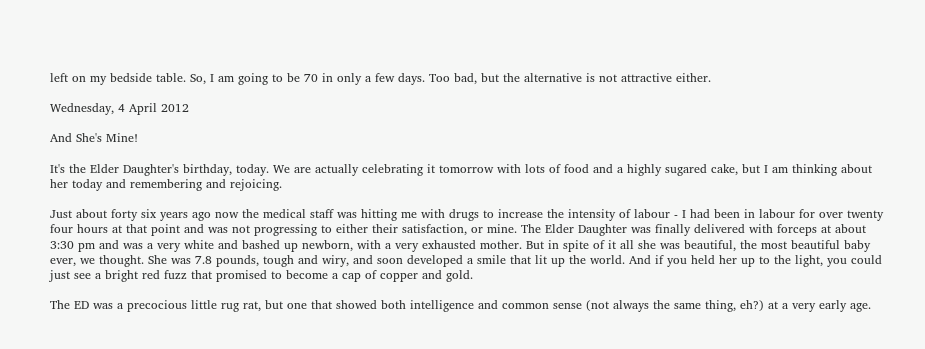left on my bedside table. So, I am going to be 70 in only a few days. Too bad, but the alternative is not attractive either.

Wednesday, 4 April 2012

And She's Mine!

It's the Elder Daughter's birthday, today. We are actually celebrating it tomorrow with lots of food and a highly sugared cake, but I am thinking about her today and remembering and rejoicing.

Just about forty six years ago now the medical staff was hitting me with drugs to increase the intensity of labour - I had been in labour for over twenty four hours at that point and was not progressing to either their satisfaction, or mine. The Elder Daughter was finally delivered with forceps at about 3:30 pm and was a very white and bashed up newborn, with a very exhausted mother. But in spite of it all she was beautiful, the most beautiful baby ever, we thought. She was 7.8 pounds, tough and wiry, and soon developed a smile that lit up the world. And if you held her up to the light, you could just see a bright red fuzz that promised to become a cap of copper and gold.

The ED was a precocious little rug rat, but one that showed both intelligence and common sense (not always the same thing, eh?) at a very early age.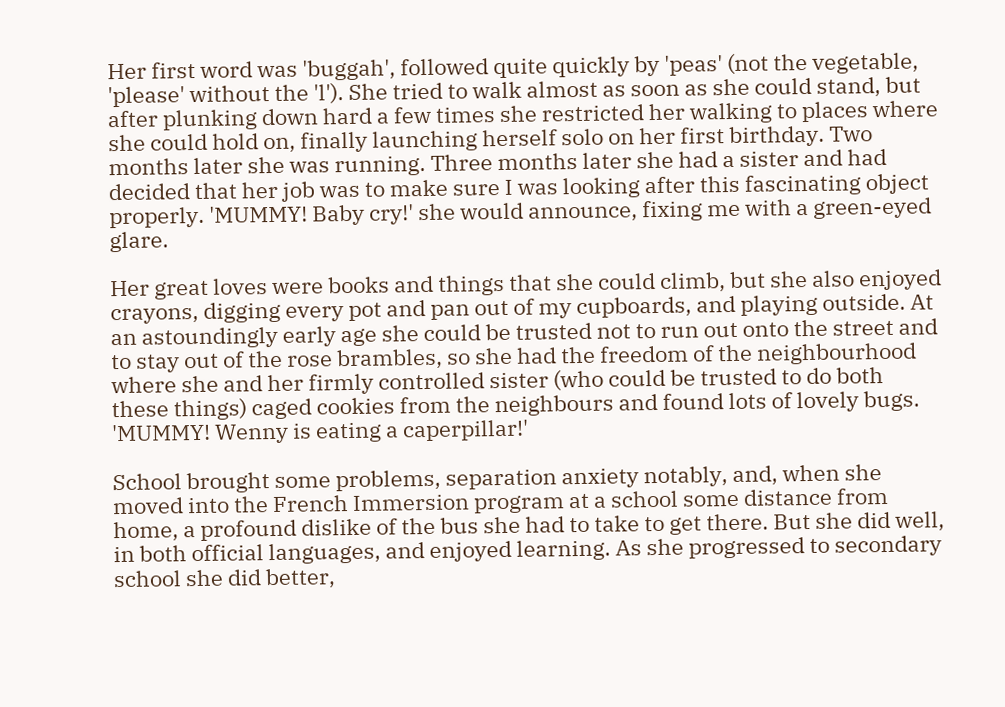Her first word was 'buggah', followed quite quickly by 'peas' (not the vegetable, 'please' without the 'l'). She tried to walk almost as soon as she could stand, but after plunking down hard a few times she restricted her walking to places where she could hold on, finally launching herself solo on her first birthday. Two months later she was running. Three months later she had a sister and had decided that her job was to make sure I was looking after this fascinating object properly. 'MUMMY! Baby cry!' she would announce, fixing me with a green-eyed glare.

Her great loves were books and things that she could climb, but she also enjoyed crayons, digging every pot and pan out of my cupboards, and playing outside. At an astoundingly early age she could be trusted not to run out onto the street and to stay out of the rose brambles, so she had the freedom of the neighbourhood where she and her firmly controlled sister (who could be trusted to do both these things) caged cookies from the neighbours and found lots of lovely bugs. 'MUMMY! Wenny is eating a caperpillar!'

School brought some problems, separation anxiety notably, and, when she moved into the French Immersion program at a school some distance from home, a profound dislike of the bus she had to take to get there. But she did well, in both official languages, and enjoyed learning. As she progressed to secondary school she did better,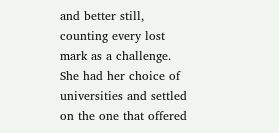and better still, counting every lost mark as a challenge. She had her choice of universities and settled on the one that offered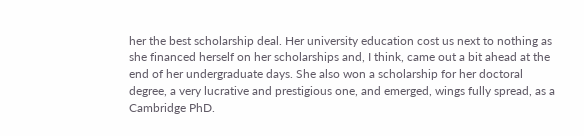her the best scholarship deal. Her university education cost us next to nothing as she financed herself on her scholarships and, I think, came out a bit ahead at the end of her undergraduate days. She also won a scholarship for her doctoral degree, a very lucrative and prestigious one, and emerged, wings fully spread, as a Cambridge PhD.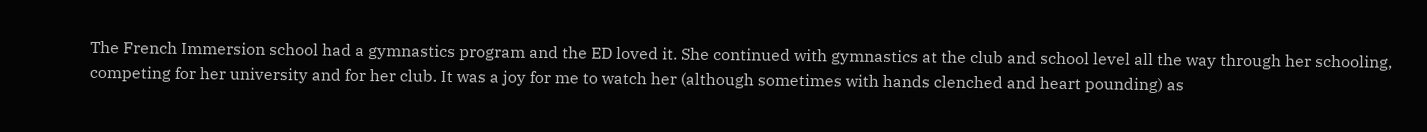The French Immersion school had a gymnastics program and the ED loved it. She continued with gymnastics at the club and school level all the way through her schooling, competing for her university and for her club. It was a joy for me to watch her (although sometimes with hands clenched and heart pounding) as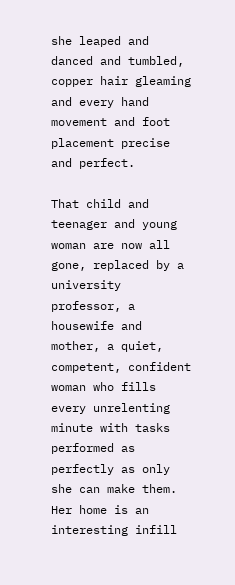she leaped and danced and tumbled, copper hair gleaming and every hand movement and foot placement precise and perfect.

That child and teenager and young woman are now all gone, replaced by a university professor, a housewife and mother, a quiet, competent, confident woman who fills every unrelenting minute with tasks performed as perfectly as only she can make them. Her home is an interesting infill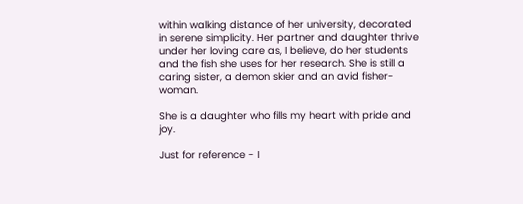within walking distance of her university, decorated in serene simplicity. Her partner and daughter thrive under her loving care as, I believe, do her students and the fish she uses for her research. She is still a caring sister, a demon skier and an avid fisher-woman.

She is a daughter who fills my heart with pride and joy.

Just for reference - I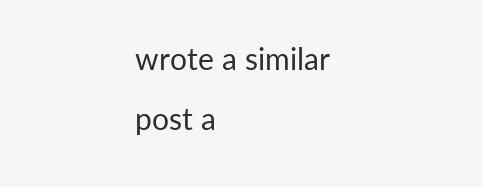wrote a similar post a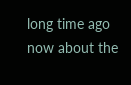long time ago now about the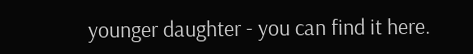younger daughter - you can find it here.